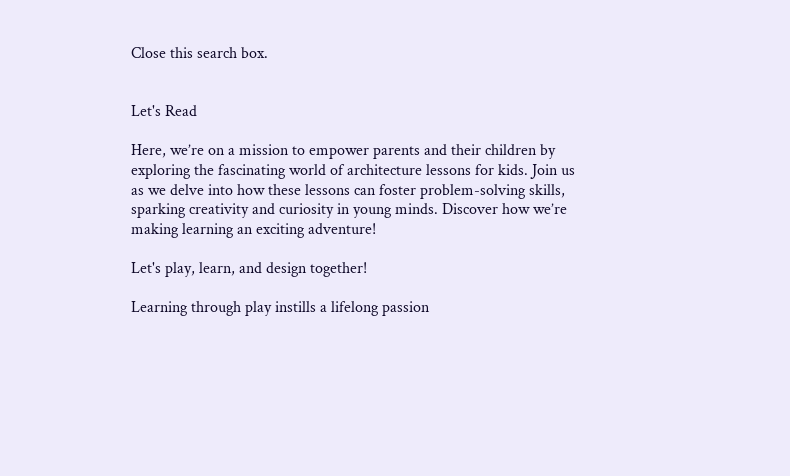Close this search box.


Let's Read

Here, we’re on a mission to empower parents and their children by exploring the fascinating world of architecture lessons for kids. Join us as we delve into how these lessons can foster problem-solving skills, sparking creativity and curiosity in young minds. Discover how we’re making learning an exciting adventure!

Let's play, learn, and design together!

Learning through play instills a lifelong passion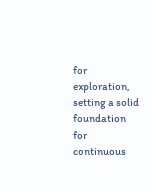for exploration, setting a solid foundation for continuous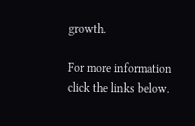growth.

For more information click the links below.